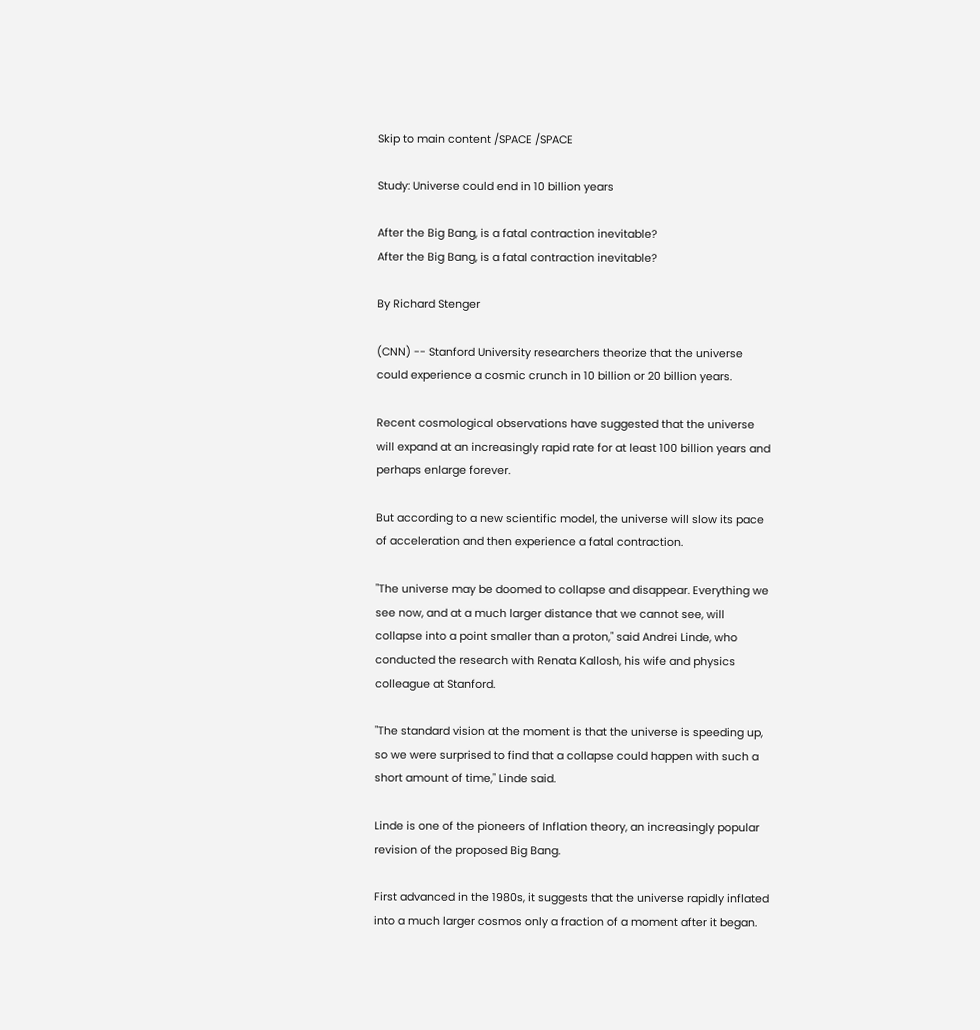Skip to main content /SPACE /SPACE

Study: Universe could end in 10 billion years

After the Big Bang, is a fatal contraction inevitable?
After the Big Bang, is a fatal contraction inevitable?

By Richard Stenger

(CNN) -- Stanford University researchers theorize that the universe could experience a cosmic crunch in 10 billion or 20 billion years.

Recent cosmological observations have suggested that the universe will expand at an increasingly rapid rate for at least 100 billion years and perhaps enlarge forever.

But according to a new scientific model, the universe will slow its pace of acceleration and then experience a fatal contraction.

"The universe may be doomed to collapse and disappear. Everything we see now, and at a much larger distance that we cannot see, will collapse into a point smaller than a proton," said Andrei Linde, who conducted the research with Renata Kallosh, his wife and physics colleague at Stanford.

"The standard vision at the moment is that the universe is speeding up, so we were surprised to find that a collapse could happen with such a short amount of time," Linde said.

Linde is one of the pioneers of Inflation theory, an increasingly popular revision of the proposed Big Bang.

First advanced in the 1980s, it suggests that the universe rapidly inflated into a much larger cosmos only a fraction of a moment after it began.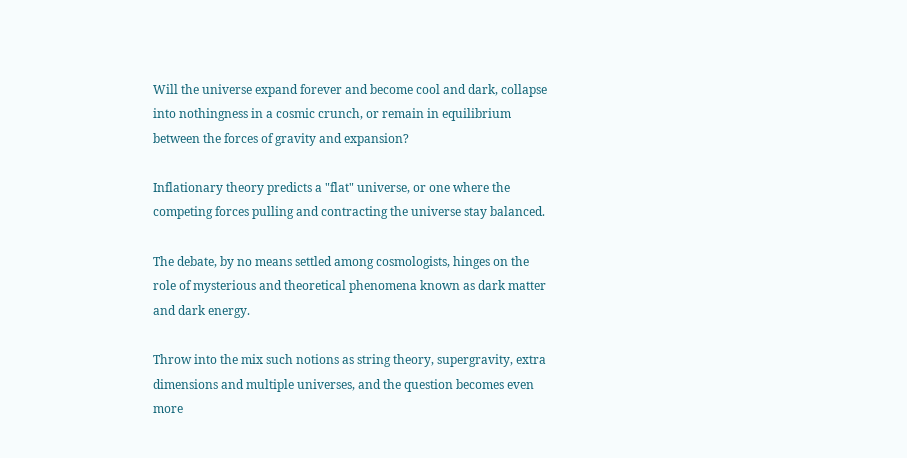Will the universe expand forever and become cool and dark, collapse into nothingness in a cosmic crunch, or remain in equilibrium between the forces of gravity and expansion?

Inflationary theory predicts a "flat" universe, or one where the competing forces pulling and contracting the universe stay balanced.

The debate, by no means settled among cosmologists, hinges on the role of mysterious and theoretical phenomena known as dark matter and dark energy.

Throw into the mix such notions as string theory, supergravity, extra dimensions and multiple universes, and the question becomes even more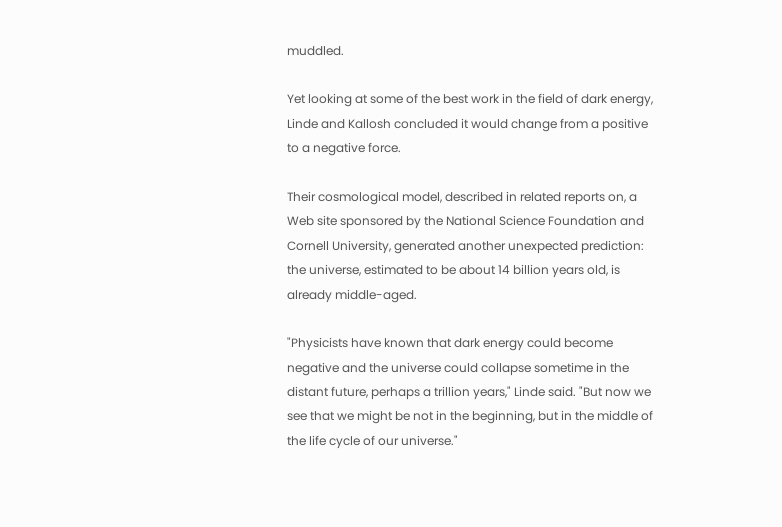muddled.

Yet looking at some of the best work in the field of dark energy, Linde and Kallosh concluded it would change from a positive to a negative force.

Their cosmological model, described in related reports on, a Web site sponsored by the National Science Foundation and Cornell University, generated another unexpected prediction: the universe, estimated to be about 14 billion years old, is already middle-aged.

"Physicists have known that dark energy could become negative and the universe could collapse sometime in the distant future, perhaps a trillion years," Linde said. "But now we see that we might be not in the beginning, but in the middle of the life cycle of our universe."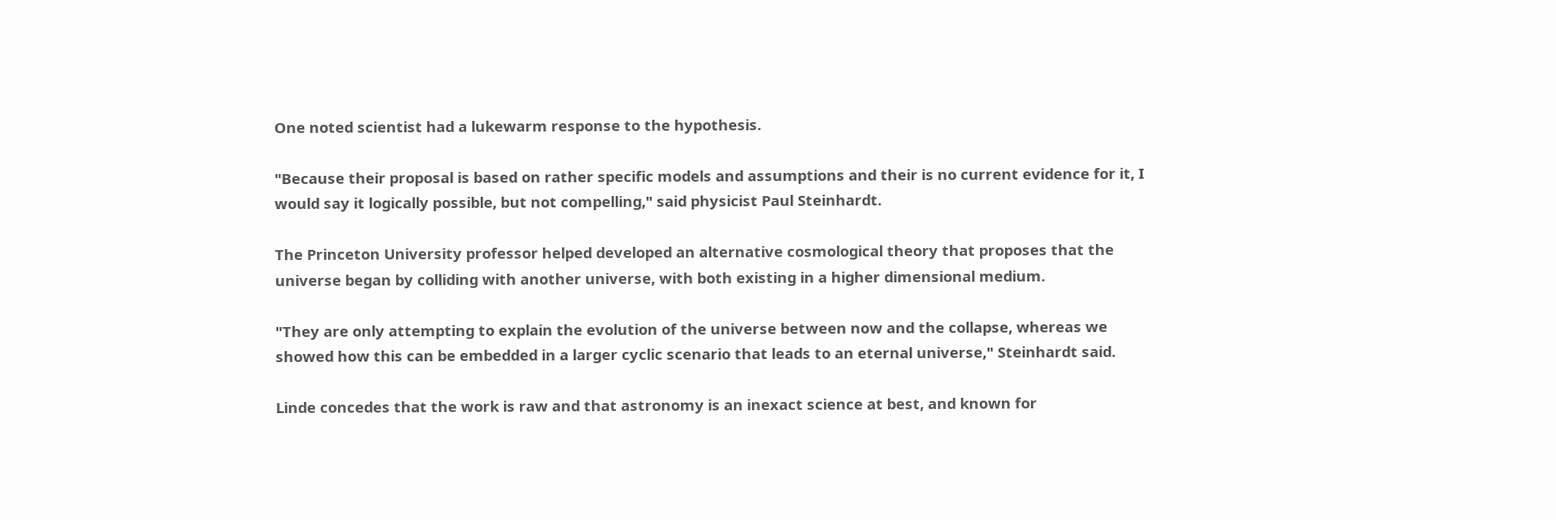One noted scientist had a lukewarm response to the hypothesis.

"Because their proposal is based on rather specific models and assumptions and their is no current evidence for it, I would say it logically possible, but not compelling," said physicist Paul Steinhardt.

The Princeton University professor helped developed an alternative cosmological theory that proposes that the universe began by colliding with another universe, with both existing in a higher dimensional medium.

"They are only attempting to explain the evolution of the universe between now and the collapse, whereas we showed how this can be embedded in a larger cyclic scenario that leads to an eternal universe," Steinhardt said.

Linde concedes that the work is raw and that astronomy is an inexact science at best, and known for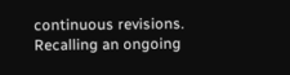continuous revisions. Recalling an ongoing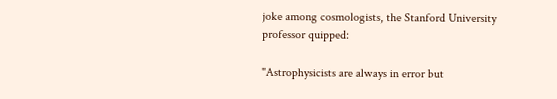joke among cosmologists, the Stanford University professor quipped:

"Astrophysicists are always in error but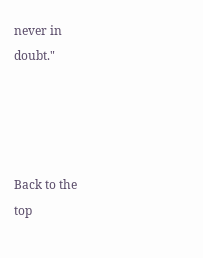never in doubt."




Back to the top